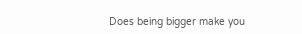Does being bigger make you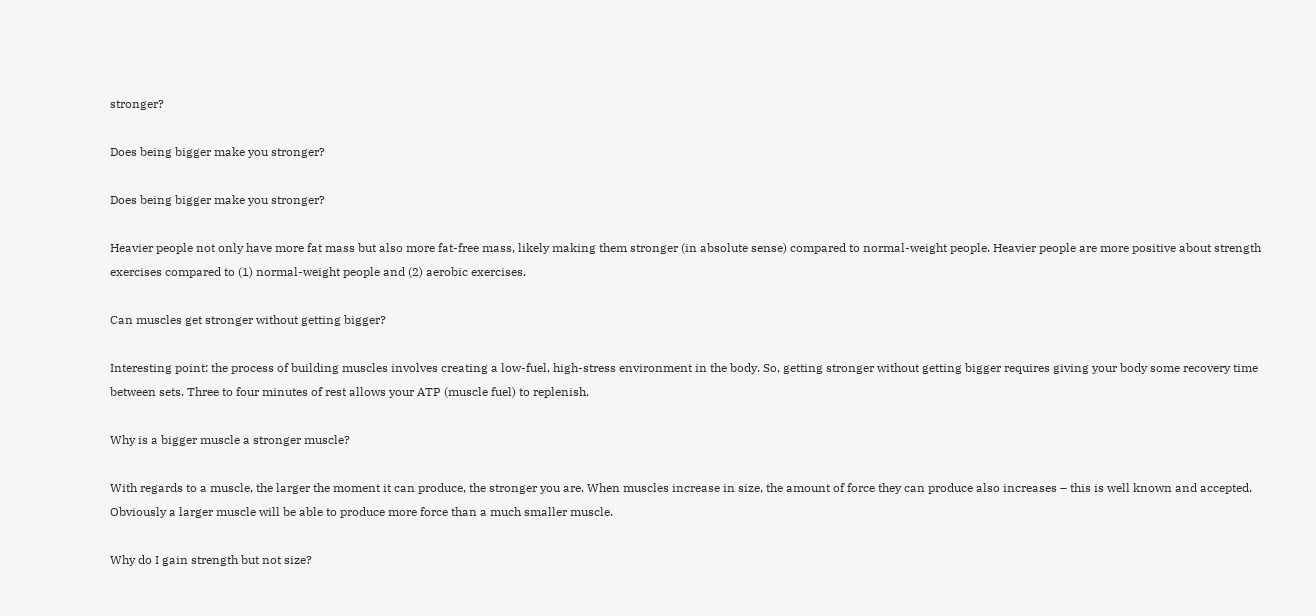stronger?

Does being bigger make you stronger?

Does being bigger make you stronger?

Heavier people not only have more fat mass but also more fat-free mass, likely making them stronger (in absolute sense) compared to normal-weight people. Heavier people are more positive about strength exercises compared to (1) normal-weight people and (2) aerobic exercises.

Can muscles get stronger without getting bigger?

Interesting point: the process of building muscles involves creating a low-fuel, high-stress environment in the body. So, getting stronger without getting bigger requires giving your body some recovery time between sets. Three to four minutes of rest allows your ATP (muscle fuel) to replenish.

Why is a bigger muscle a stronger muscle?

With regards to a muscle, the larger the moment it can produce, the stronger you are. When muscles increase in size, the amount of force they can produce also increases – this is well known and accepted. Obviously a larger muscle will be able to produce more force than a much smaller muscle.

Why do I gain strength but not size?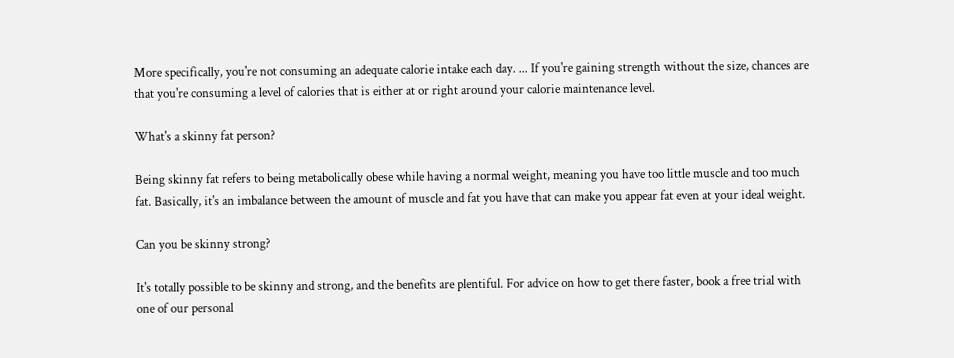More specifically, you're not consuming an adequate calorie intake each day. ... If you're gaining strength without the size, chances are that you're consuming a level of calories that is either at or right around your calorie maintenance level.

What's a skinny fat person?

Being skinny fat refers to being metabolically obese while having a normal weight, meaning you have too little muscle and too much fat. Basically, it's an imbalance between the amount of muscle and fat you have that can make you appear fat even at your ideal weight.

Can you be skinny strong?

It's totally possible to be skinny and strong, and the benefits are plentiful. For advice on how to get there faster, book a free trial with one of our personal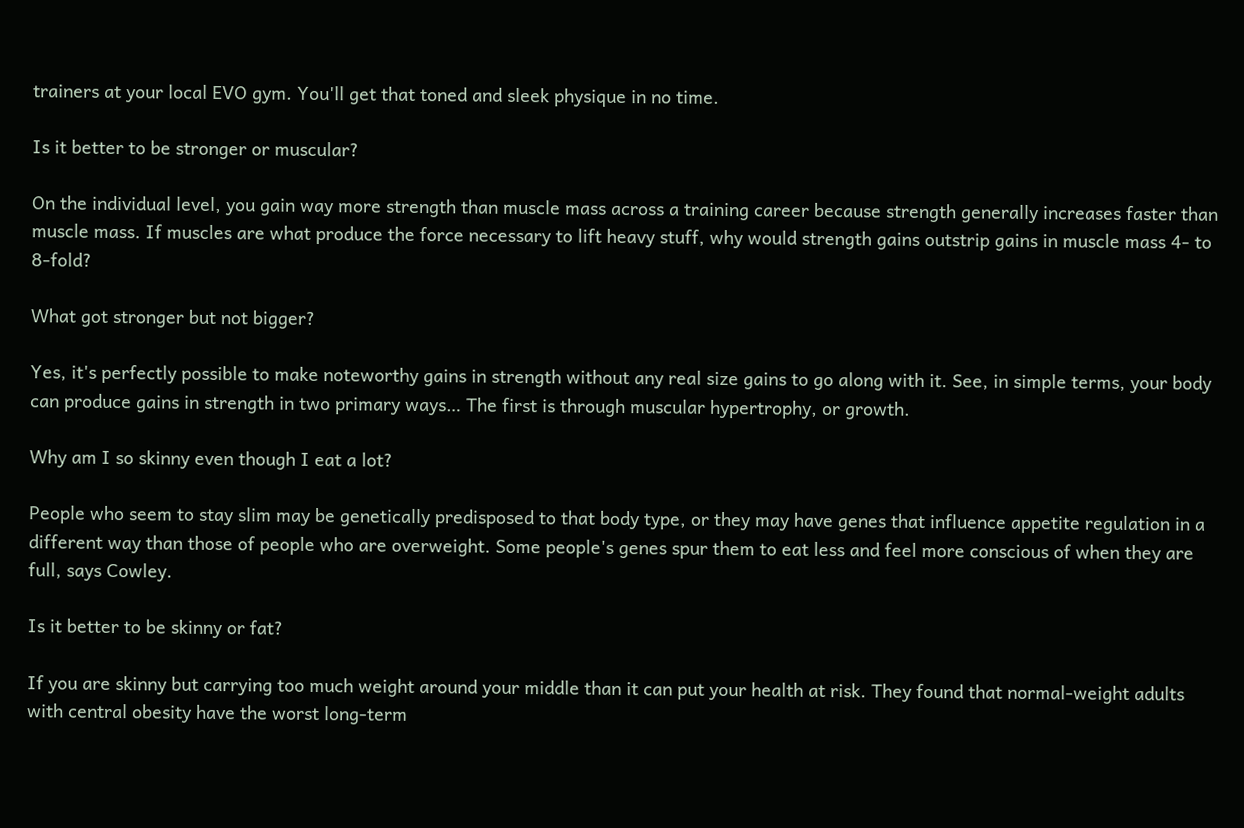trainers at your local EVO gym. You'll get that toned and sleek physique in no time.

Is it better to be stronger or muscular?

On the individual level, you gain way more strength than muscle mass across a training career because strength generally increases faster than muscle mass. If muscles are what produce the force necessary to lift heavy stuff, why would strength gains outstrip gains in muscle mass 4- to 8-fold?

What got stronger but not bigger?

Yes, it's perfectly possible to make noteworthy gains in strength without any real size gains to go along with it. See, in simple terms, your body can produce gains in strength in two primary ways… The first is through muscular hypertrophy, or growth.

Why am I so skinny even though I eat a lot?

People who seem to stay slim may be genetically predisposed to that body type, or they may have genes that influence appetite regulation in a different way than those of people who are overweight. Some people's genes spur them to eat less and feel more conscious of when they are full, says Cowley.

Is it better to be skinny or fat?

If you are skinny but carrying too much weight around your middle than it can put your health at risk. They found that normal-weight adults with central obesity have the worst long-term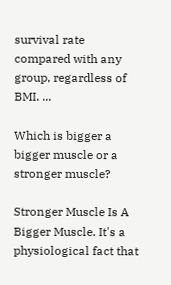survival rate compared with any group, regardless of BMI. ...

Which is bigger a bigger muscle or a stronger muscle?

Stronger Muscle Is A Bigger Muscle. It's a physiological fact that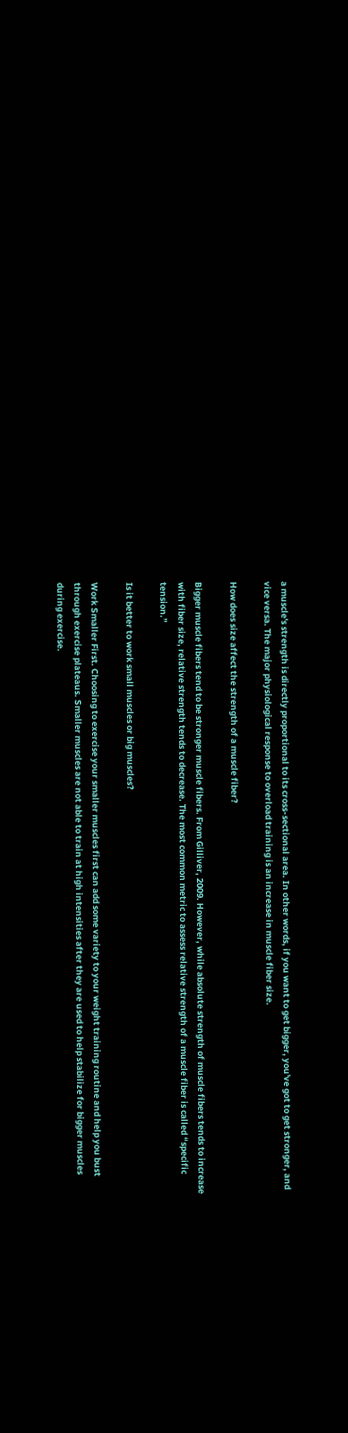a muscle's strength is directly proportional to its cross-sectional area. In other words, if you want to get bigger, you've got to get stronger, and vice versa. The major physiological response to overload training is an increase in muscle fiber size.

How does size affect the strength of a muscle fiber?

Bigger muscle fibers tend to be stronger muscle fibers. From Gilliver, 2009. However, while absolute strength of muscle fibers tends to increase with fiber size, relative strength tends to decrease. The most common metric to assess relative strength of a muscle fiber is called “specific tension.”

Is it better to work small muscles or big muscles?

Work Smaller First. Choosing to exercise your smaller muscles first can add some variety to your weight training routine and help you bust through exercise plateaus. Smaller muscles are not able to train at high intensities after they are used to help stabilize for bigger muscles during exercise.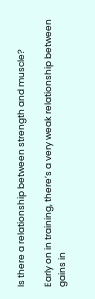Is there a relationship between strength and muscle?

Early on in training, there’s a very weak relationship between gains in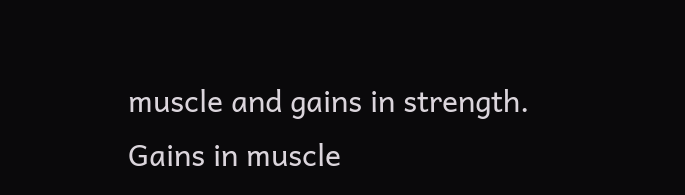muscle and gains in strength. Gains in muscle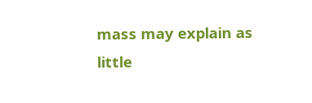mass may explain as little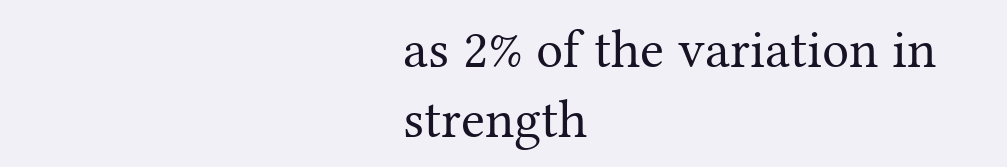as 2% of the variation in strength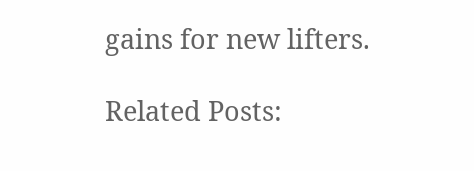gains for new lifters.

Related Posts: